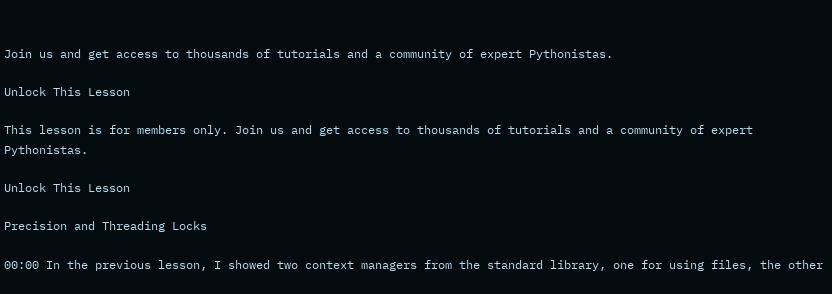Join us and get access to thousands of tutorials and a community of expert Pythonistas.

Unlock This Lesson

This lesson is for members only. Join us and get access to thousands of tutorials and a community of expert Pythonistas.

Unlock This Lesson

Precision and Threading Locks

00:00 In the previous lesson, I showed two context managers from the standard library, one for using files, the other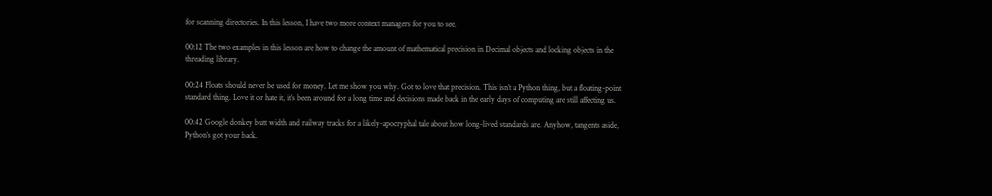for scanning directories. In this lesson, I have two more context managers for you to see.

00:12 The two examples in this lesson are how to change the amount of mathematical precision in Decimal objects and locking objects in the threading library.

00:24 Floats should never be used for money. Let me show you why. Got to love that precision. This isn’t a Python thing, but a floating-point standard thing. Love it or hate it, it’s been around for a long time and decisions made back in the early days of computing are still affecting us.

00:42 Google donkey butt width and railway tracks for a likely-apocryphal tale about how long-lived standards are. Anyhow, tangents aside, Python’s got your back.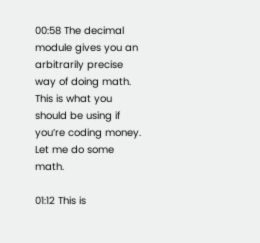00:58 The decimal module gives you an arbitrarily precise way of doing math. This is what you should be using if you’re coding money. Let me do some math.

01:12 This is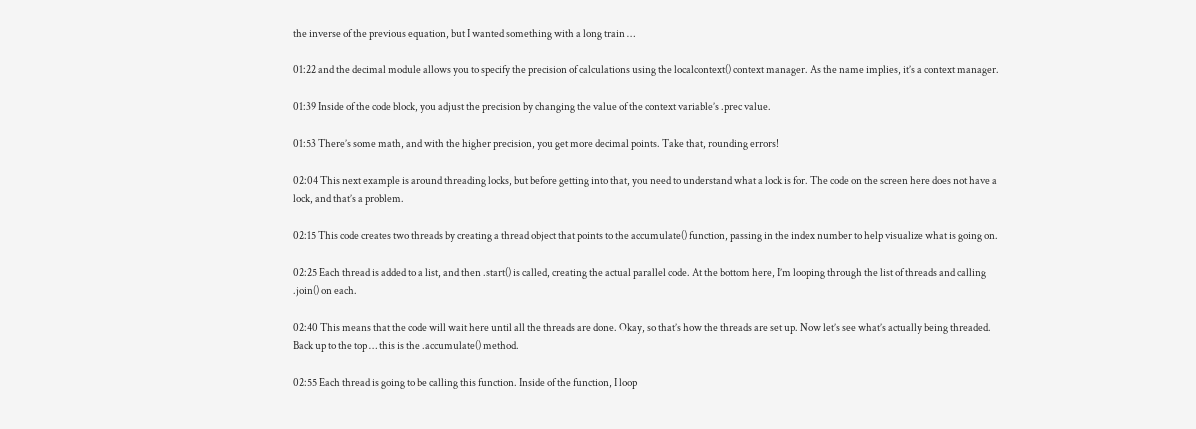the inverse of the previous equation, but I wanted something with a long train …

01:22 and the decimal module allows you to specify the precision of calculations using the localcontext() context manager. As the name implies, it’s a context manager.

01:39 Inside of the code block, you adjust the precision by changing the value of the context variable’s .prec value.

01:53 There’s some math, and with the higher precision, you get more decimal points. Take that, rounding errors!

02:04 This next example is around threading locks, but before getting into that, you need to understand what a lock is for. The code on the screen here does not have a lock, and that’s a problem.

02:15 This code creates two threads by creating a thread object that points to the accumulate() function, passing in the index number to help visualize what is going on.

02:25 Each thread is added to a list, and then .start() is called, creating the actual parallel code. At the bottom here, I’m looping through the list of threads and calling .join() on each.

02:40 This means that the code will wait here until all the threads are done. Okay, so that’s how the threads are set up. Now let’s see what’s actually being threaded. Back up to the top … this is the .accumulate() method.

02:55 Each thread is going to be calling this function. Inside of the function, I loop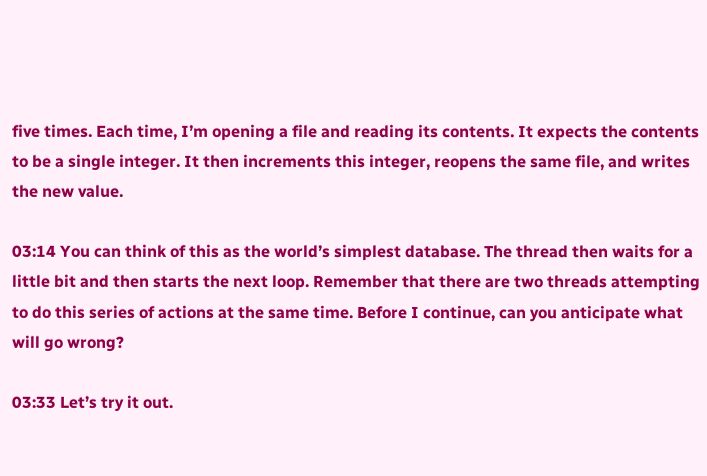five times. Each time, I’m opening a file and reading its contents. It expects the contents to be a single integer. It then increments this integer, reopens the same file, and writes the new value.

03:14 You can think of this as the world’s simplest database. The thread then waits for a little bit and then starts the next loop. Remember that there are two threads attempting to do this series of actions at the same time. Before I continue, can you anticipate what will go wrong?

03:33 Let’s try it out.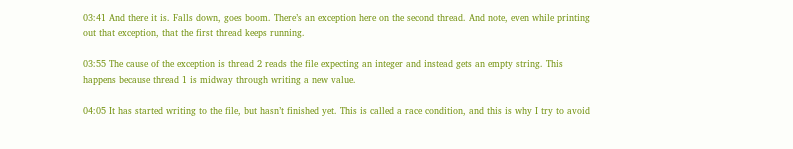03:41 And there it is. Falls down, goes boom. There’s an exception here on the second thread. And note, even while printing out that exception, that the first thread keeps running.

03:55 The cause of the exception is thread 2 reads the file expecting an integer and instead gets an empty string. This happens because thread 1 is midway through writing a new value.

04:05 It has started writing to the file, but hasn’t finished yet. This is called a race condition, and this is why I try to avoid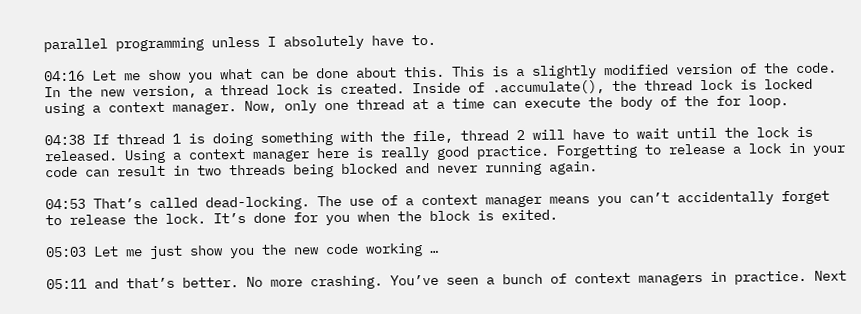parallel programming unless I absolutely have to.

04:16 Let me show you what can be done about this. This is a slightly modified version of the code. In the new version, a thread lock is created. Inside of .accumulate(), the thread lock is locked using a context manager. Now, only one thread at a time can execute the body of the for loop.

04:38 If thread 1 is doing something with the file, thread 2 will have to wait until the lock is released. Using a context manager here is really good practice. Forgetting to release a lock in your code can result in two threads being blocked and never running again.

04:53 That’s called dead-locking. The use of a context manager means you can’t accidentally forget to release the lock. It’s done for you when the block is exited.

05:03 Let me just show you the new code working …

05:11 and that’s better. No more crashing. You’ve seen a bunch of context managers in practice. Next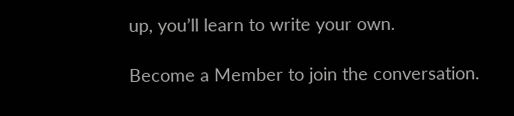up, you’ll learn to write your own.

Become a Member to join the conversation.